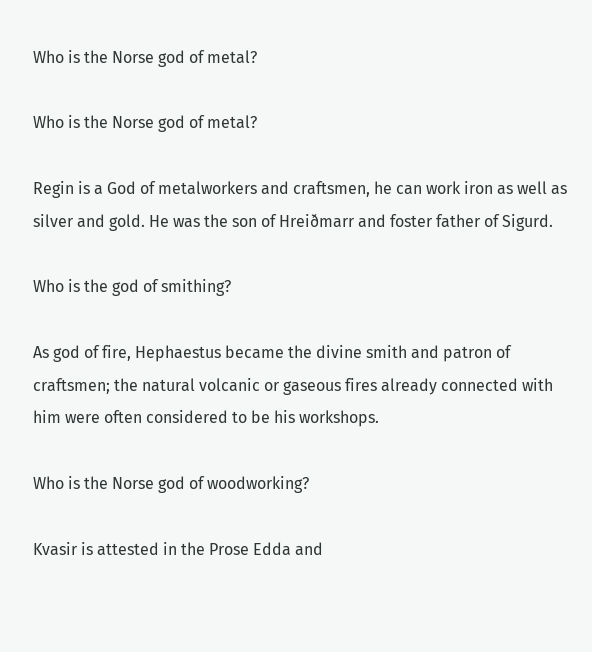Who is the Norse god of metal?

Who is the Norse god of metal?

Regin is a God of metalworkers and craftsmen, he can work iron as well as silver and gold. He was the son of Hreiðmarr and foster father of Sigurd.

Who is the god of smithing?

As god of fire, Hephaestus became the divine smith and patron of craftsmen; the natural volcanic or gaseous fires already connected with him were often considered to be his workshops.

Who is the Norse god of woodworking?

Kvasir is attested in the Prose Edda and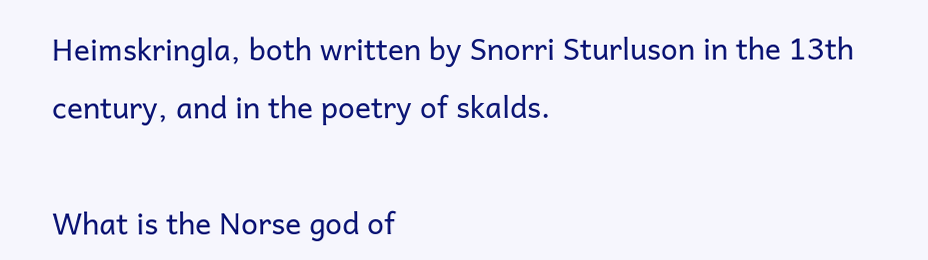Heimskringla, both written by Snorri Sturluson in the 13th century, and in the poetry of skalds.

What is the Norse god of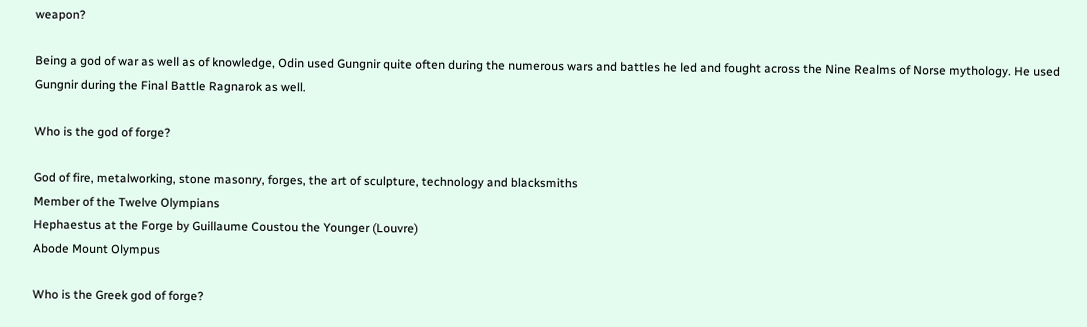weapon?

Being a god of war as well as of knowledge, Odin used Gungnir quite often during the numerous wars and battles he led and fought across the Nine Realms of Norse mythology. He used Gungnir during the Final Battle Ragnarok as well.

Who is the god of forge?

God of fire, metalworking, stone masonry, forges, the art of sculpture, technology and blacksmiths
Member of the Twelve Olympians
Hephaestus at the Forge by Guillaume Coustou the Younger (Louvre)
Abode Mount Olympus

Who is the Greek god of forge?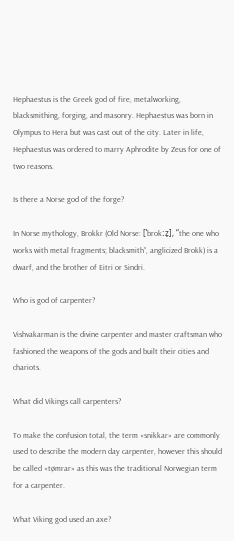Hephaestus is the Greek god of fire, metalworking, blacksmithing, forging, and masonry. Hephaestus was born in Olympus to Hera but was cast out of the city. Later in life, Hephaestus was ordered to marry Aphrodite by Zeus for one of two reasons.

Is there a Norse god of the forge?

In Norse mythology, Brokkr (Old Norse: [ˈbrokːz̠], “the one who works with metal fragments; blacksmith”, anglicized Brokk) is a dwarf, and the brother of Eitri or Sindri.

Who is god of carpenter?

Vishvakarman is the divine carpenter and master craftsman who fashioned the weapons of the gods and built their cities and chariots.

What did Vikings call carpenters?

To make the confusion total, the term «snikkar» are commonly used to describe the modern day carpenter, however this should be called «tømrar» as this was the traditional Norwegian term for a carpenter.

What Viking god used an axe?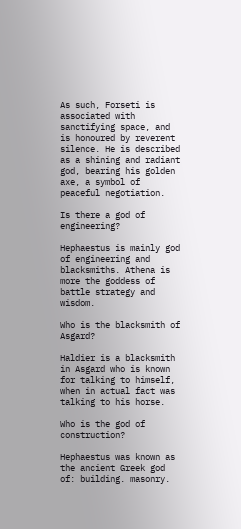As such, Forseti is associated with sanctifying space, and is honoured by reverent silence. He is described as a shining and radiant god, bearing his golden axe, a symbol of peaceful negotiation.

Is there a god of engineering?

Hephaestus is mainly god of engineering and blacksmiths. Athena is more the goddess of battle strategy and wisdom.

Who is the blacksmith of Asgard?

Haldier is a blacksmith in Asgard who is known for talking to himself, when in actual fact was talking to his horse.

Who is the god of construction?

Hephaestus was known as the ancient Greek god of: building. masonry.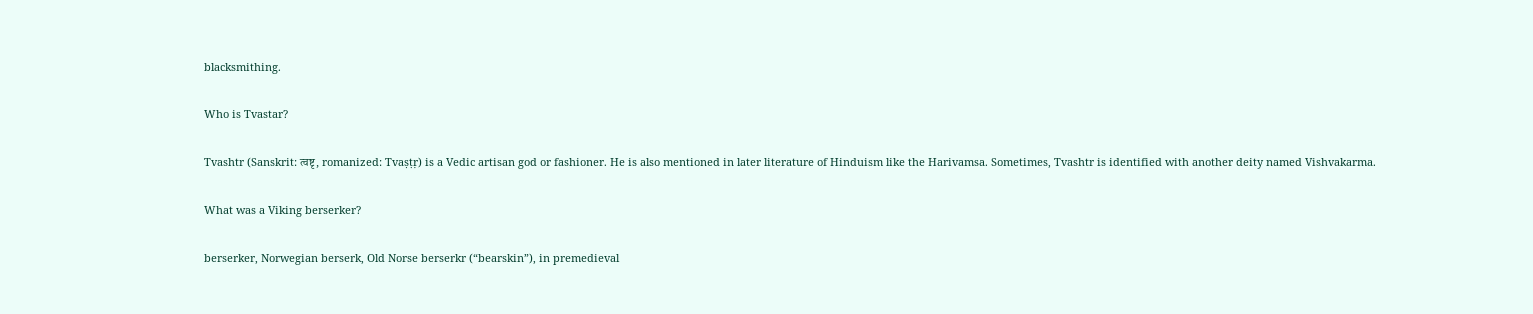blacksmithing.

Who is Tvastar?

Tvashtr (Sanskrit: त्वष्टृ, romanized: Tvaṣṭṛ) is a Vedic artisan god or fashioner. He is also mentioned in later literature of Hinduism like the Harivamsa. Sometimes, Tvashtr is identified with another deity named Vishvakarma.

What was a Viking berserker?

berserker, Norwegian berserk, Old Norse berserkr (“bearskin”), in premedieval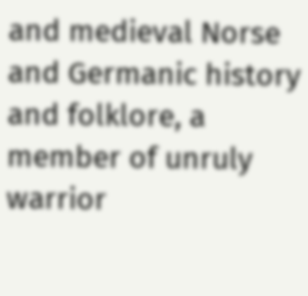and medieval Norse and Germanic history and folklore, a member of unruly warrior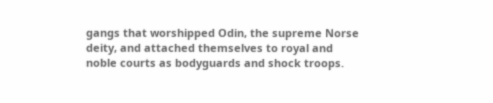gangs that worshipped Odin, the supreme Norse deity, and attached themselves to royal and noble courts as bodyguards and shock troops.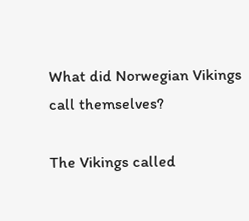What did Norwegian Vikings call themselves?

The Vikings called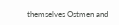themselves Ostmen and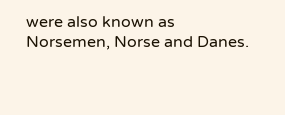were also known as Norsemen, Norse and Danes.